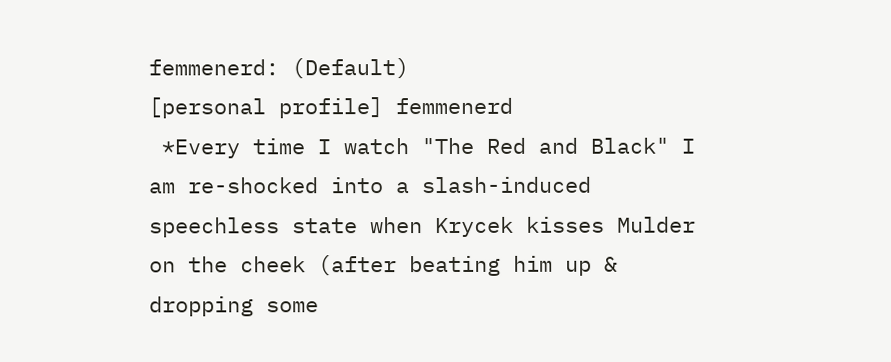femmenerd: (Default)
[personal profile] femmenerd
 *Every time I watch "The Red and Black" I am re-shocked into a slash-induced speechless state when Krycek kisses Mulder on the cheek (after beating him up & dropping some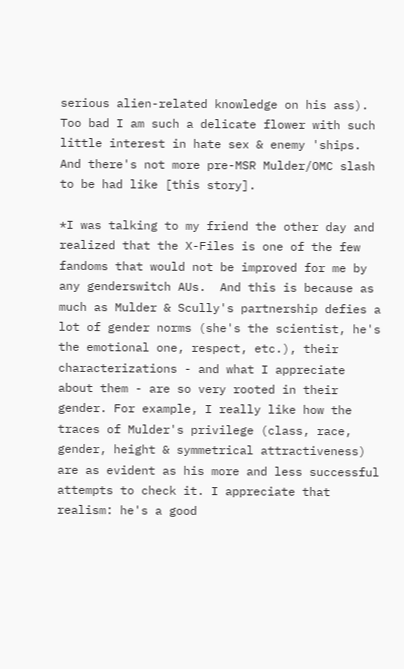serious alien-related knowledge on his ass). Too bad I am such a delicate flower with such little interest in hate sex & enemy 'ships. And there's not more pre-MSR Mulder/OMC slash to be had like [this story].

*I was talking to my friend the other day and realized that the X-Files is one of the few fandoms that would not be improved for me by any genderswitch AUs.  And this is because as much as Mulder & Scully's partnership defies a lot of gender norms (she's the scientist, he's the emotional one, respect, etc.), their characterizations - and what I appreciate about them - are so very rooted in their gender. For example, I really like how the traces of Mulder's privilege (class, race, gender, height & symmetrical attractiveness) are as evident as his more and less successful attempts to check it. I appreciate that realism: he's a good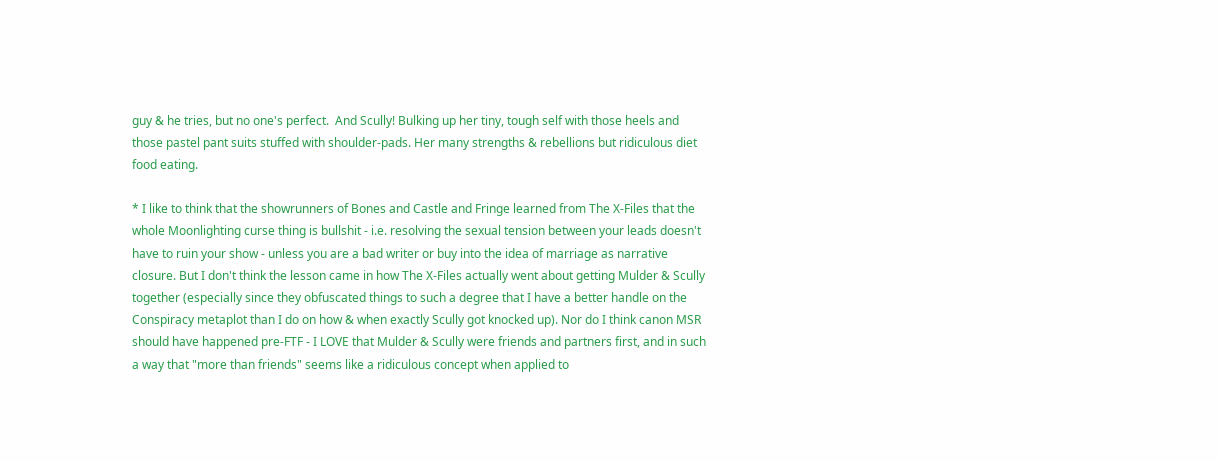guy & he tries, but no one's perfect.  And Scully! Bulking up her tiny, tough self with those heels and those pastel pant suits stuffed with shoulder-pads. Her many strengths & rebellions but ridiculous diet food eating.

* I like to think that the showrunners of Bones and Castle and Fringe learned from The X-Files that the whole Moonlighting curse thing is bullshit - i.e. resolving the sexual tension between your leads doesn't have to ruin your show - unless you are a bad writer or buy into the idea of marriage as narrative closure. But I don't think the lesson came in how The X-Files actually went about getting Mulder & Scully together (especially since they obfuscated things to such a degree that I have a better handle on the Conspiracy metaplot than I do on how & when exactly Scully got knocked up). Nor do I think canon MSR should have happened pre-FTF - I LOVE that Mulder & Scully were friends and partners first, and in such a way that "more than friends" seems like a ridiculous concept when applied to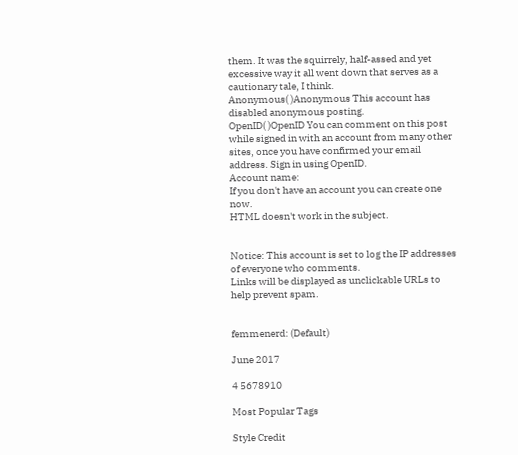them. It was the squirrely, half-assed and yet excessive way it all went down that serves as a cautionary tale, I think.
Anonymous( )Anonymous This account has disabled anonymous posting.
OpenID( )OpenID You can comment on this post while signed in with an account from many other sites, once you have confirmed your email address. Sign in using OpenID.
Account name:
If you don't have an account you can create one now.
HTML doesn't work in the subject.


Notice: This account is set to log the IP addresses of everyone who comments.
Links will be displayed as unclickable URLs to help prevent spam.


femmenerd: (Default)

June 2017

4 5678910

Most Popular Tags

Style Credit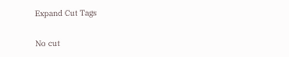Expand Cut Tags

No cut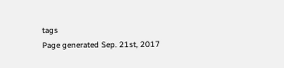tags
Page generated Sep. 21st, 2017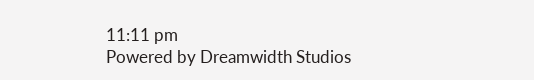11:11 pm
Powered by Dreamwidth Studios